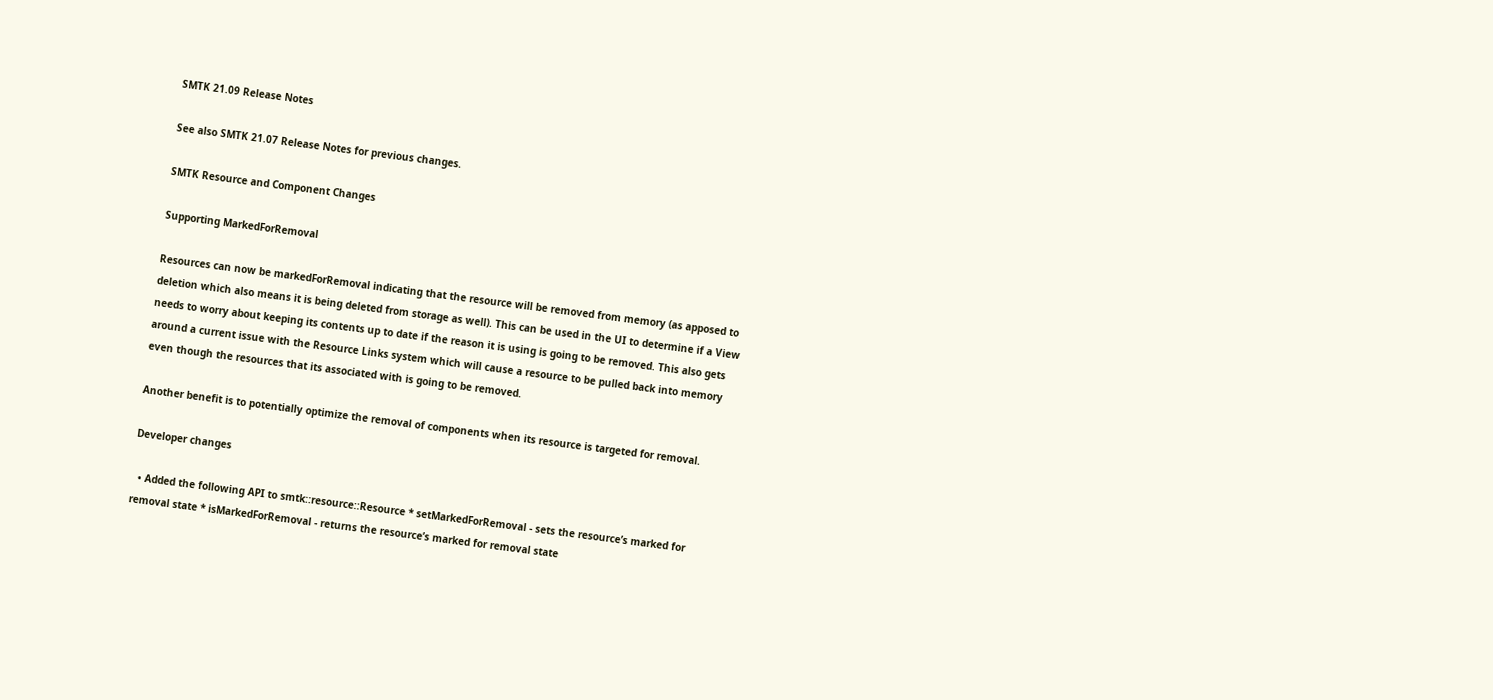SMTK 21.09 Release Notes

See also SMTK 21.07 Release Notes for previous changes.

SMTK Resource and Component Changes

Supporting MarkedForRemoval

Resources can now be markedForRemoval indicating that the resource will be removed from memory (as apposed to deletion which also means it is being deleted from storage as well). This can be used in the UI to determine if a View needs to worry about keeping its contents up to date if the reason it is using is going to be removed. This also gets around a current issue with the Resource Links system which will cause a resource to be pulled back into memory even though the resources that its associated with is going to be removed.

Another benefit is to potentially optimize the removal of components when its resource is targeted for removal.

Developer changes

  • Added the following API to smtk::resource::Resource * setMarkedForRemoval - sets the resource’s marked for removal state * isMarkedForRemoval - returns the resource’s marked for removal state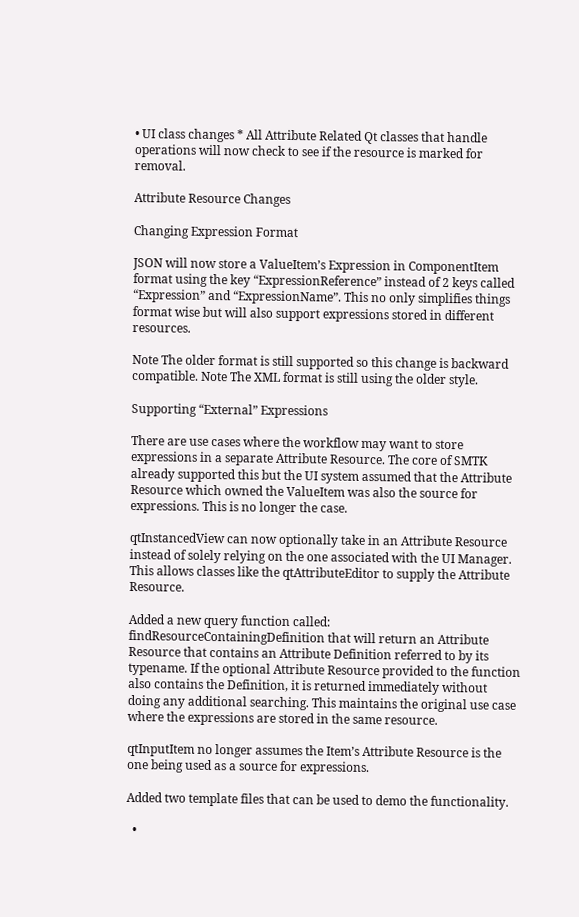• UI class changes * All Attribute Related Qt classes that handle operations will now check to see if the resource is marked for removal.

Attribute Resource Changes

Changing Expression Format

JSON will now store a ValueItem’s Expression in ComponentItem format using the key “ExpressionReference” instead of 2 keys called “Expression” and “ExpressionName”. This no only simplifies things format wise but will also support expressions stored in different resources.

Note The older format is still supported so this change is backward compatible. Note The XML format is still using the older style.

Supporting “External” Expressions

There are use cases where the workflow may want to store expressions in a separate Attribute Resource. The core of SMTK already supported this but the UI system assumed that the Attribute Resource which owned the ValueItem was also the source for expressions. This is no longer the case.

qtInstancedView can now optionally take in an Attribute Resource instead of solely relying on the one associated with the UI Manager. This allows classes like the qtAttributeEditor to supply the Attribute Resource.

Added a new query function called: findResourceContainingDefinition that will return an Attribute Resource that contains an Attribute Definition referred to by its typename. If the optional Attribute Resource provided to the function also contains the Definition, it is returned immediately without doing any additional searching. This maintains the original use case where the expressions are stored in the same resource.

qtInputItem no longer assumes the Item’s Attribute Resource is the one being used as a source for expressions.

Added two template files that can be used to demo the functionality.

  •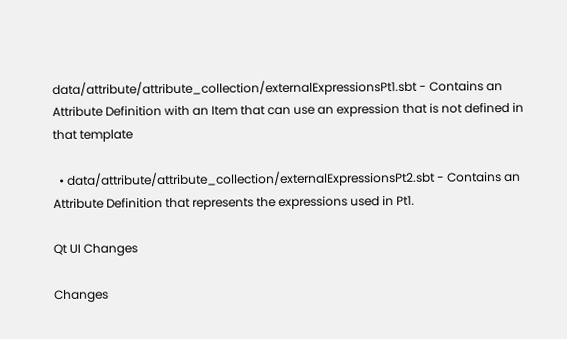data/attribute/attribute_collection/externalExpressionsPt1.sbt - Contains an Attribute Definition with an Item that can use an expression that is not defined in that template

  • data/attribute/attribute_collection/externalExpressionsPt2.sbt - Contains an Attribute Definition that represents the expressions used in Pt1.

Qt UI Changes

Changes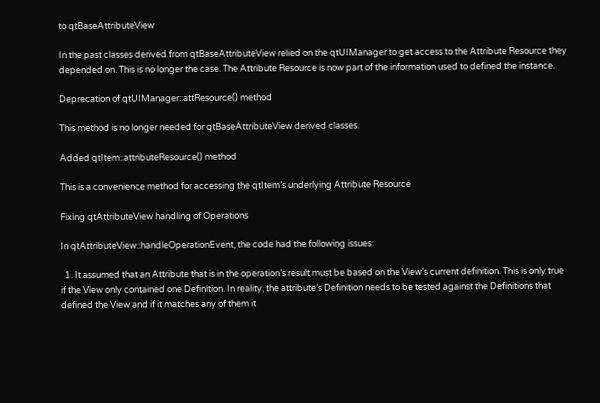to qtBaseAttributeView

In the past classes derived from qtBaseAttributeView relied on the qtUIManager to get access to the Attribute Resource they depended on. This is no longer the case. The Attribute Resource is now part of the information used to defined the instance.

Deprecation of qtUIManager::attResource() method

This method is no longer needed for qtBaseAttributeView derived classes.

Added qtItem::attributeResource() method

This is a convenience method for accessing the qtItem’s underlying Attribute Resource

Fixing qtAttributeView handling of Operations

In qtAttributeView::handleOperationEvent, the code had the following issues:

  1. It assumed that an Attribute that is in the operation’s result must be based on the View’s current definition. This is only true if the View only contained one Definition. In reality, the attribute’s Definition needs to be tested against the Definitions that defined the View and if it matches any of them it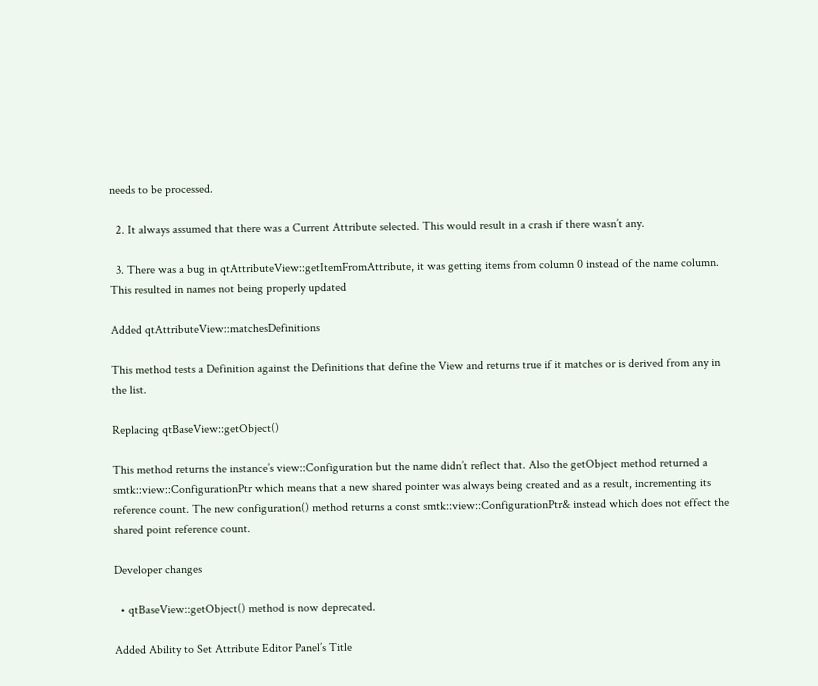needs to be processed.

  2. It always assumed that there was a Current Attribute selected. This would result in a crash if there wasn’t any.

  3. There was a bug in qtAttributeView::getItemFromAttribute, it was getting items from column 0 instead of the name column. This resulted in names not being properly updated

Added qtAttributeView::matchesDefinitions

This method tests a Definition against the Definitions that define the View and returns true if it matches or is derived from any in the list.

Replacing qtBaseView::getObject()

This method returns the instance’s view::Configuration but the name didn’t reflect that. Also the getObject method returned a smtk::view::ConfigurationPtr which means that a new shared pointer was always being created and as a result, incrementing its reference count. The new configuration() method returns a const smtk::view::ConfigurationPtr& instead which does not effect the shared point reference count.

Developer changes

  • qtBaseView::getObject() method is now deprecated.

Added Ability to Set Attribute Editor Panel’s Title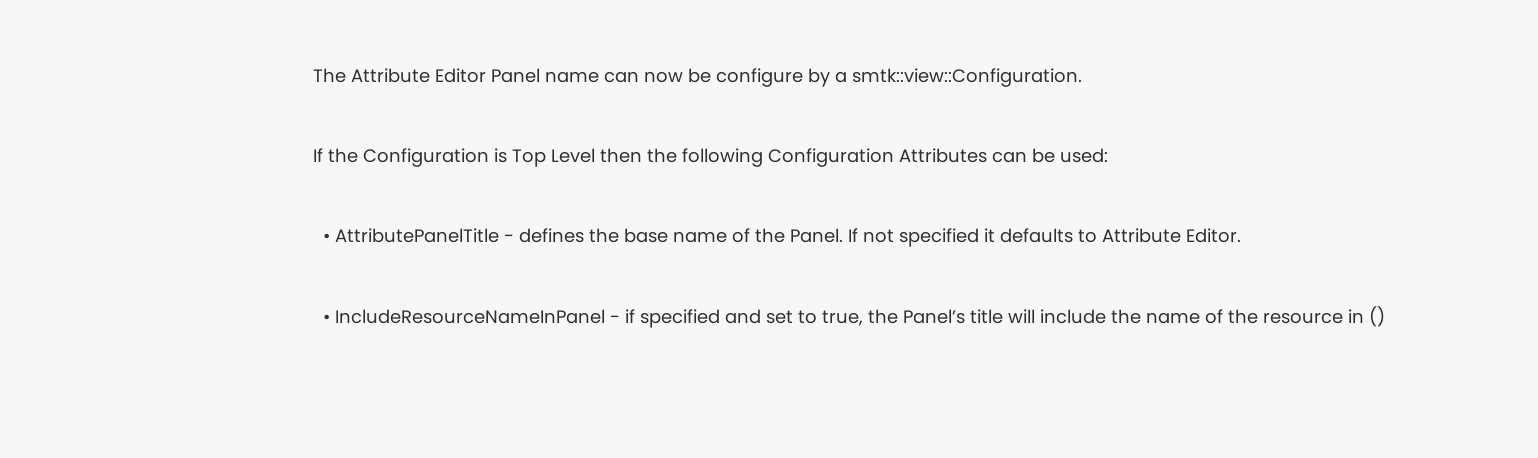The Attribute Editor Panel name can now be configure by a smtk::view::Configuration.

If the Configuration is Top Level then the following Configuration Attributes can be used:

  • AttributePanelTitle - defines the base name of the Panel. If not specified it defaults to Attribute Editor.

  • IncludeResourceNameInPanel - if specified and set to true, the Panel’s title will include the name of the resource in ()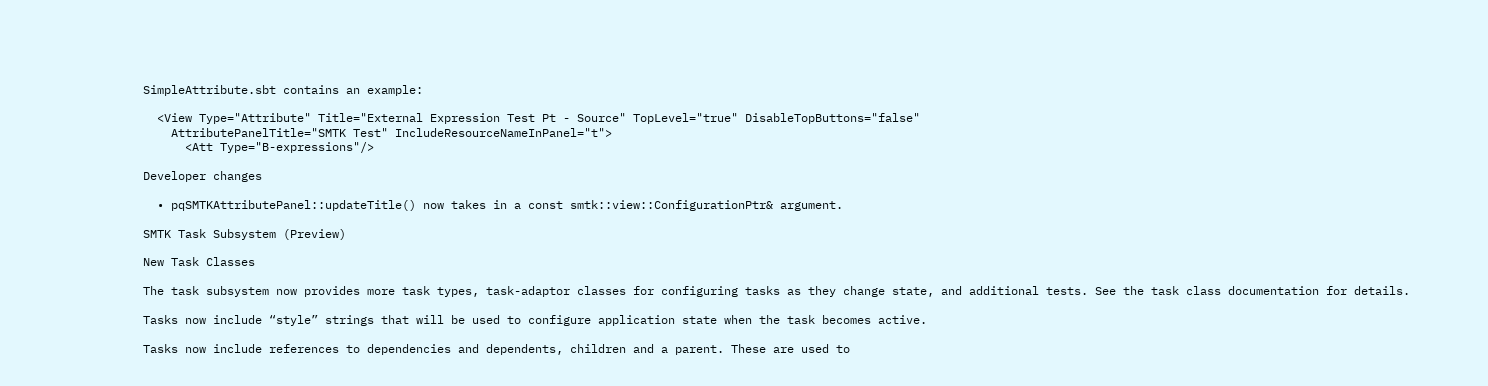SimpleAttribute.sbt contains an example:

  <View Type="Attribute" Title="External Expression Test Pt - Source" TopLevel="true" DisableTopButtons="false"
    AttributePanelTitle="SMTK Test" IncludeResourceNameInPanel="t">
      <Att Type="B-expressions"/>

Developer changes

  • pqSMTKAttributePanel::updateTitle() now takes in a const smtk::view::ConfigurationPtr& argument.

SMTK Task Subsystem (Preview)

New Task Classes

The task subsystem now provides more task types, task-adaptor classes for configuring tasks as they change state, and additional tests. See the task class documentation for details.

Tasks now include “style” strings that will be used to configure application state when the task becomes active.

Tasks now include references to dependencies and dependents, children and a parent. These are used to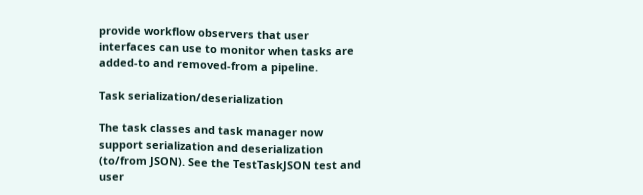provide workflow observers that user interfaces can use to monitor when tasks are added-to and removed-from a pipeline.

Task serialization/deserialization

The task classes and task manager now support serialization and deserialization (to/from JSON). See the TestTaskJSON test and user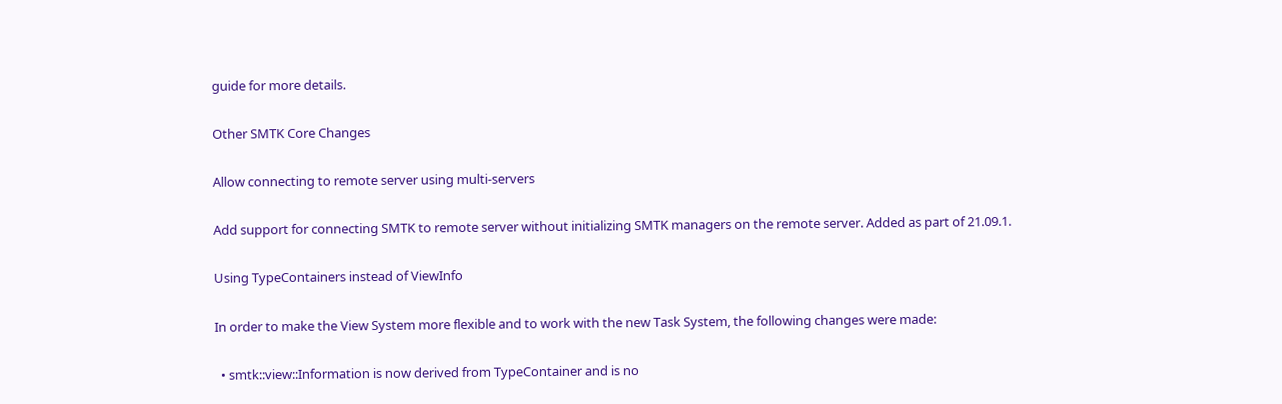guide for more details.

Other SMTK Core Changes

Allow connecting to remote server using multi-servers

Add support for connecting SMTK to remote server without initializing SMTK managers on the remote server. Added as part of 21.09.1.

Using TypeContainers instead of ViewInfo

In order to make the View System more flexible and to work with the new Task System, the following changes were made:

  • smtk::view::Information is now derived from TypeContainer and is no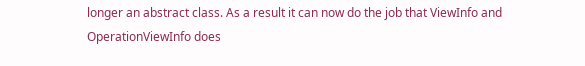longer an abstract class. As a result it can now do the job that ViewInfo and OperationViewInfo does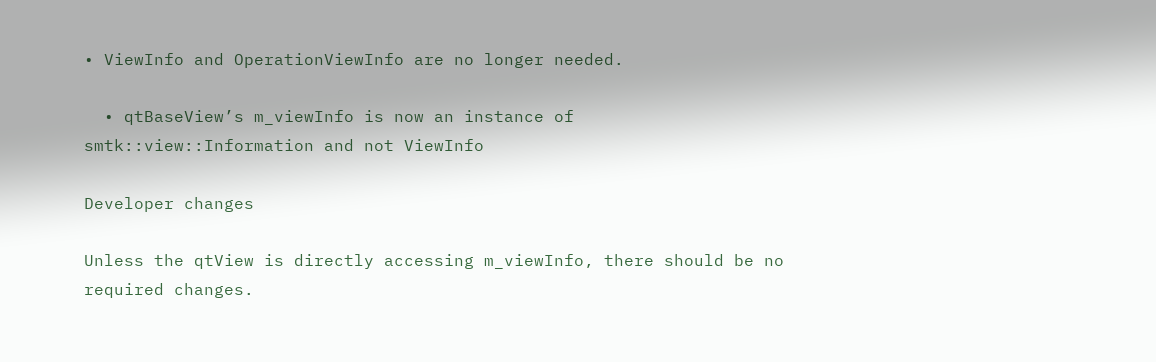• ViewInfo and OperationViewInfo are no longer needed.

  • qtBaseView’s m_viewInfo is now an instance of smtk::view::Information and not ViewInfo

Developer changes

Unless the qtView is directly accessing m_viewInfo, there should be no required changes.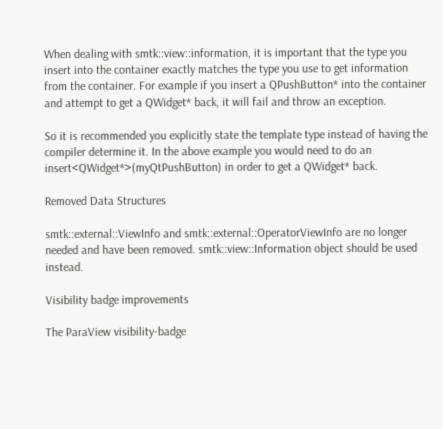When dealing with smtk::view::information, it is important that the type you insert into the container exactly matches the type you use to get information from the container. For example if you insert a QPushButton* into the container and attempt to get a QWidget* back, it will fail and throw an exception.

So it is recommended you explicitly state the template type instead of having the compiler determine it. In the above example you would need to do an insert<QWidget*>(myQtPushButton) in order to get a QWidget* back.

Removed Data Structures

smtk::external::ViewInfo and smtk::external::OperatorViewInfo are no longer needed and have been removed. smtk::view::Information object should be used instead.

Visibility badge improvements

The ParaView visibility-badge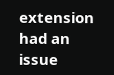extension had an issue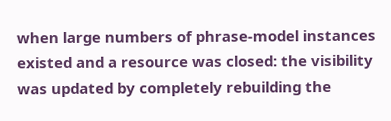when large numbers of phrase-model instances existed and a resource was closed: the visibility was updated by completely rebuilding the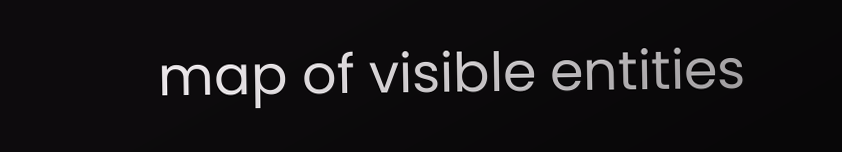map of visible entities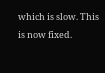which is slow. This is now fixed.